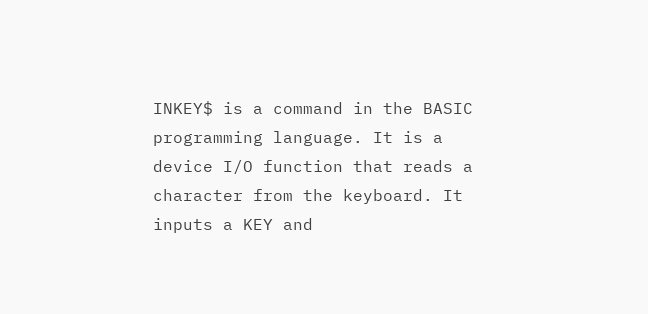INKEY$ is a command in the BASIC programming language. It is a device I/O function that reads a character from the keyboard. It inputs a KEY and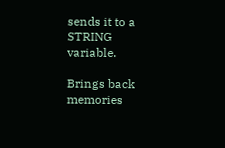sends it to a STRING variable.

Brings back memories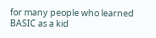for many people who learned BASIC as a kid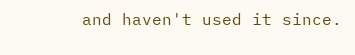and haven't used it since.